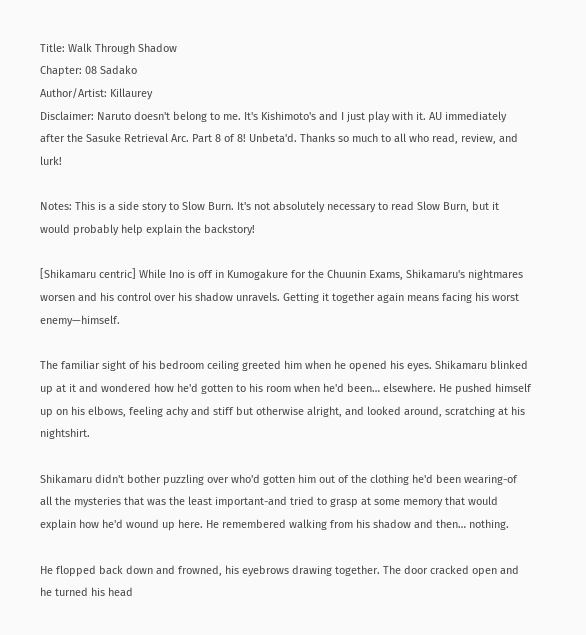Title: Walk Through Shadow
Chapter: 08 Sadako
Author/Artist: Killaurey
Disclaimer: Naruto doesn't belong to me. It's Kishimoto's and I just play with it. AU immediately after the Sasuke Retrieval Arc. Part 8 of 8! Unbeta'd. Thanks so much to all who read, review, and lurk!

Notes: This is a side story to Slow Burn. It's not absolutely necessary to read Slow Burn, but it would probably help explain the backstory!

[Shikamaru centric] While Ino is off in Kumogakure for the Chuunin Exams, Shikamaru's nightmares worsen and his control over his shadow unravels. Getting it together again means facing his worst enemy—himself.

The familiar sight of his bedroom ceiling greeted him when he opened his eyes. Shikamaru blinked up at it and wondered how he'd gotten to his room when he'd been… elsewhere. He pushed himself up on his elbows, feeling achy and stiff but otherwise alright, and looked around, scratching at his nightshirt.

Shikamaru didn't bother puzzling over who'd gotten him out of the clothing he'd been wearing-of all the mysteries that was the least important-and tried to grasp at some memory that would explain how he'd wound up here. He remembered walking from his shadow and then… nothing.

He flopped back down and frowned, his eyebrows drawing together. The door cracked open and he turned his head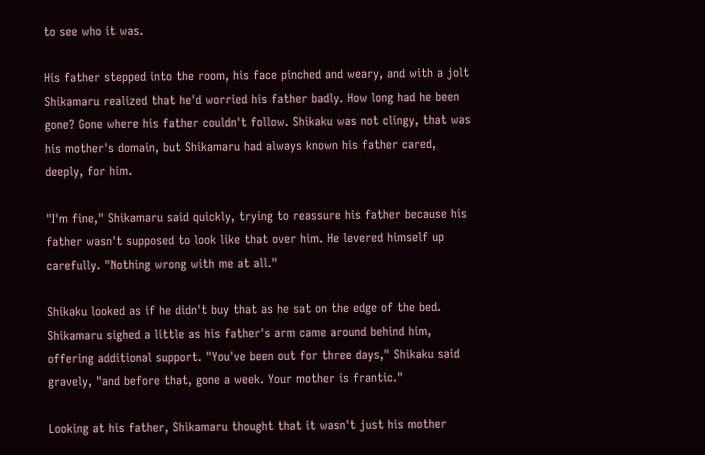to see who it was.

His father stepped into the room, his face pinched and weary, and with a jolt Shikamaru realized that he'd worried his father badly. How long had he been gone? Gone where his father couldn't follow. Shikaku was not clingy, that was his mother's domain, but Shikamaru had always known his father cared, deeply, for him.

"I'm fine," Shikamaru said quickly, trying to reassure his father because his father wasn't supposed to look like that over him. He levered himself up carefully. "Nothing wrong with me at all."

Shikaku looked as if he didn't buy that as he sat on the edge of the bed. Shikamaru sighed a little as his father's arm came around behind him, offering additional support. "You've been out for three days," Shikaku said gravely, "and before that, gone a week. Your mother is frantic."

Looking at his father, Shikamaru thought that it wasn't just his mother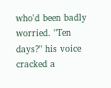who'd been badly worried. "Ten days?" his voice cracked a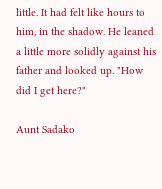little. It had felt like hours to him, in the shadow. He leaned a little more solidly against his father and looked up. "How did I get here?"

Aunt Sadako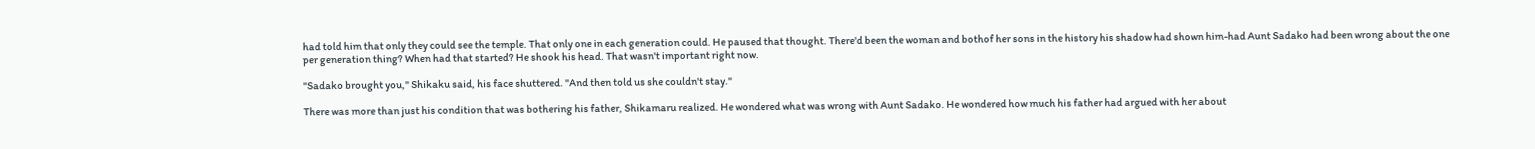had told him that only they could see the temple. That only one in each generation could. He paused that thought. There'd been the woman and bothof her sons in the history his shadow had shown him-had Aunt Sadako had been wrong about the one per generation thing? When had that started? He shook his head. That wasn't important right now.

"Sadako brought you," Shikaku said, his face shuttered. "And then told us she couldn't stay."

There was more than just his condition that was bothering his father, Shikamaru realized. He wondered what was wrong with Aunt Sadako. He wondered how much his father had argued with her about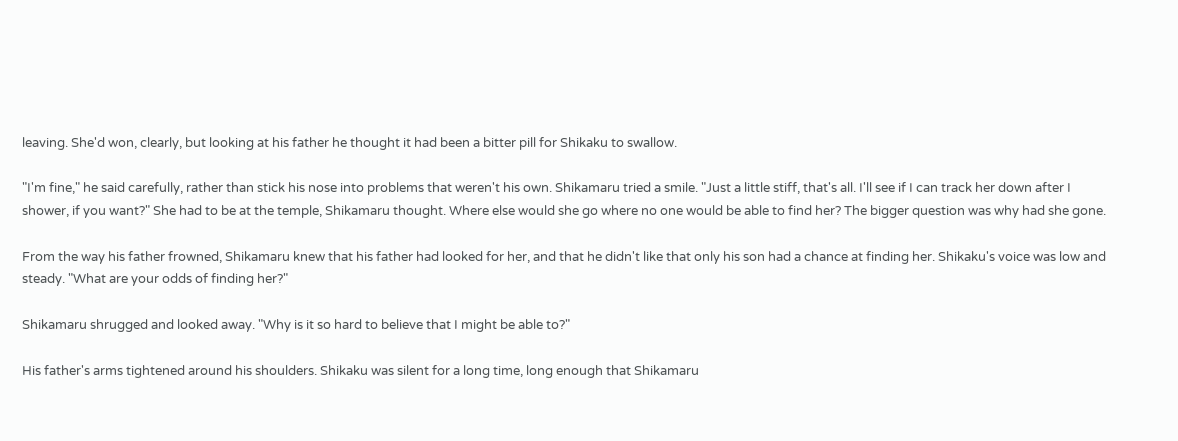leaving. She'd won, clearly, but looking at his father he thought it had been a bitter pill for Shikaku to swallow.

"I'm fine," he said carefully, rather than stick his nose into problems that weren't his own. Shikamaru tried a smile. "Just a little stiff, that's all. I'll see if I can track her down after I shower, if you want?" She had to be at the temple, Shikamaru thought. Where else would she go where no one would be able to find her? The bigger question was why had she gone.

From the way his father frowned, Shikamaru knew that his father had looked for her, and that he didn't like that only his son had a chance at finding her. Shikaku's voice was low and steady. "What are your odds of finding her?"

Shikamaru shrugged and looked away. "Why is it so hard to believe that I might be able to?"

His father's arms tightened around his shoulders. Shikaku was silent for a long time, long enough that Shikamaru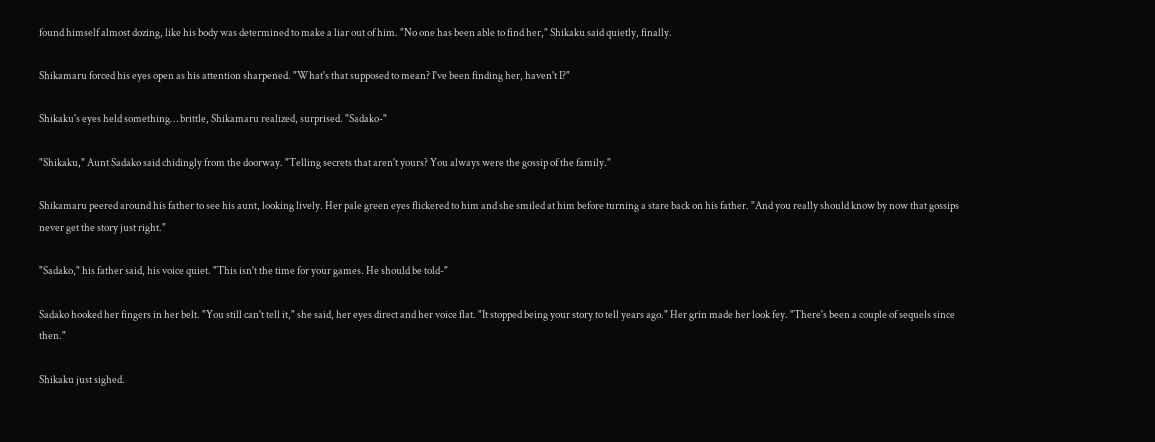found himself almost dozing, like his body was determined to make a liar out of him. "No one has been able to find her," Shikaku said quietly, finally.

Shikamaru forced his eyes open as his attention sharpened. "What's that supposed to mean? I've been finding her, haven't I?"

Shikaku's eyes held something… brittle, Shikamaru realized, surprised. "Sadako-"

"Shikaku," Aunt Sadako said chidingly from the doorway. "Telling secrets that aren't yours? You always were the gossip of the family."

Shikamaru peered around his father to see his aunt, looking lively. Her pale green eyes flickered to him and she smiled at him before turning a stare back on his father. "And you really should know by now that gossips never get the story just right."

"Sadako," his father said, his voice quiet. "This isn't the time for your games. He should be told-"

Sadako hooked her fingers in her belt. "You still can't tell it," she said, her eyes direct and her voice flat. "It stopped being your story to tell years ago." Her grin made her look fey. "There's been a couple of sequels since then."

Shikaku just sighed.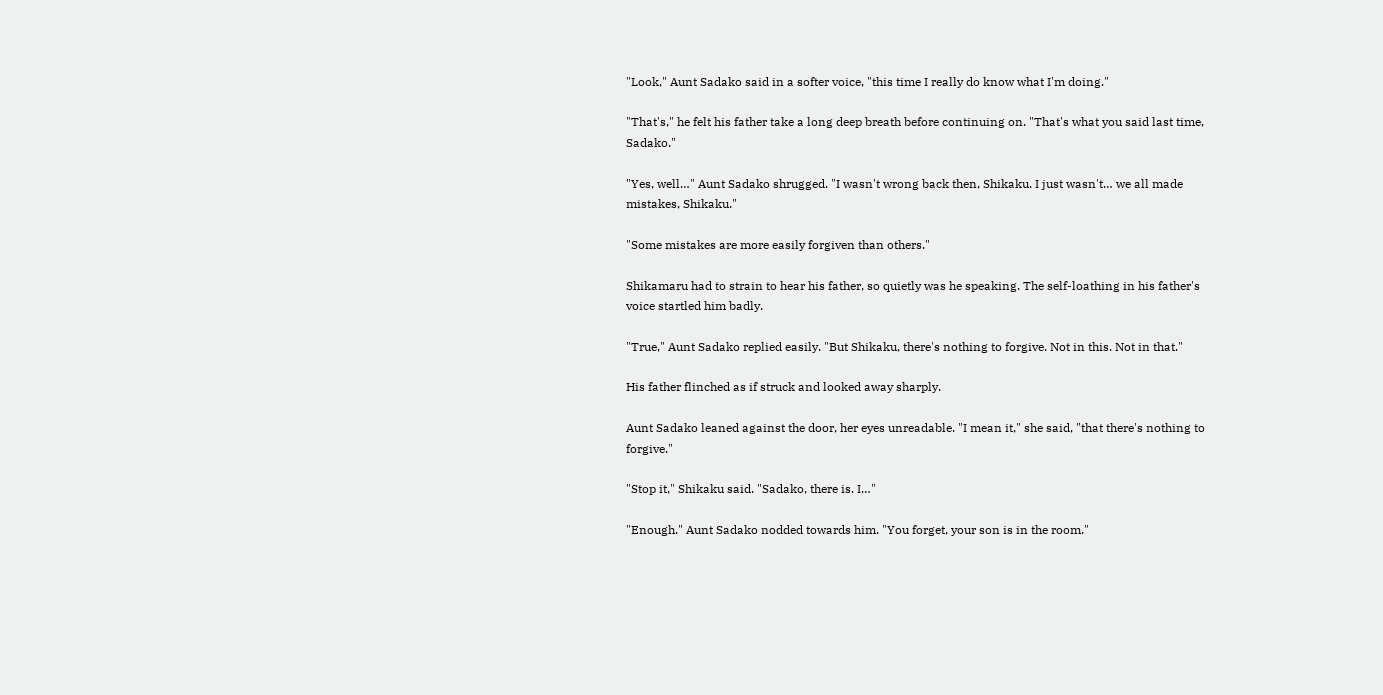"Look," Aunt Sadako said in a softer voice, "this time I really do know what I'm doing."

"That's," he felt his father take a long deep breath before continuing on. "That's what you said last time, Sadako."

"Yes, well…" Aunt Sadako shrugged. "I wasn't wrong back then, Shikaku. I just wasn't… we all made mistakes, Shikaku."

"Some mistakes are more easily forgiven than others."

Shikamaru had to strain to hear his father, so quietly was he speaking. The self-loathing in his father's voice startled him badly.

"True," Aunt Sadako replied easily. "But Shikaku, there's nothing to forgive. Not in this. Not in that."

His father flinched as if struck and looked away sharply.

Aunt Sadako leaned against the door, her eyes unreadable. "I mean it," she said, "that there's nothing to forgive."

"Stop it," Shikaku said. "Sadako, there is. I…"

"Enough." Aunt Sadako nodded towards him. "You forget, your son is in the room."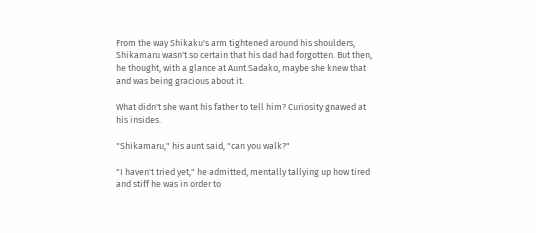From the way Shikaku's arm tightened around his shoulders, Shikamaru wasn't so certain that his dad had forgotten. But then, he thought, with a glance at Aunt Sadako, maybe she knew that and was being gracious about it.

What didn't she want his father to tell him? Curiosity gnawed at his insides.

"Shikamaru," his aunt said, "can you walk?"

"I haven't tried yet," he admitted, mentally tallying up how tired and stiff he was in order to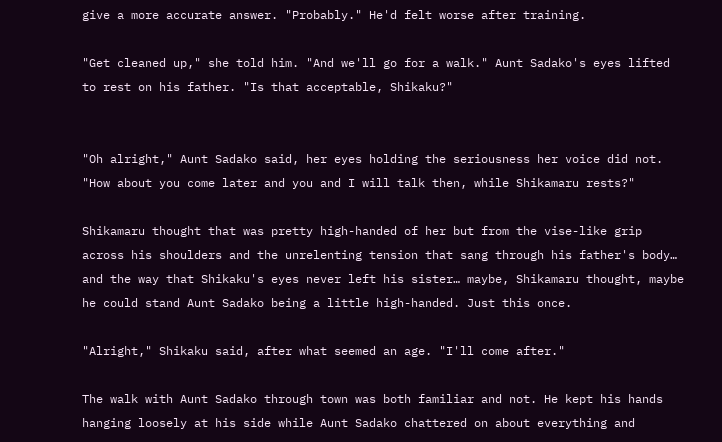give a more accurate answer. "Probably." He'd felt worse after training.

"Get cleaned up," she told him. "And we'll go for a walk." Aunt Sadako's eyes lifted to rest on his father. "Is that acceptable, Shikaku?"


"Oh alright," Aunt Sadako said, her eyes holding the seriousness her voice did not. "How about you come later and you and I will talk then, while Shikamaru rests?"

Shikamaru thought that was pretty high-handed of her but from the vise-like grip across his shoulders and the unrelenting tension that sang through his father's body… and the way that Shikaku's eyes never left his sister… maybe, Shikamaru thought, maybe he could stand Aunt Sadako being a little high-handed. Just this once.

"Alright," Shikaku said, after what seemed an age. "I'll come after."

The walk with Aunt Sadako through town was both familiar and not. He kept his hands hanging loosely at his side while Aunt Sadako chattered on about everything and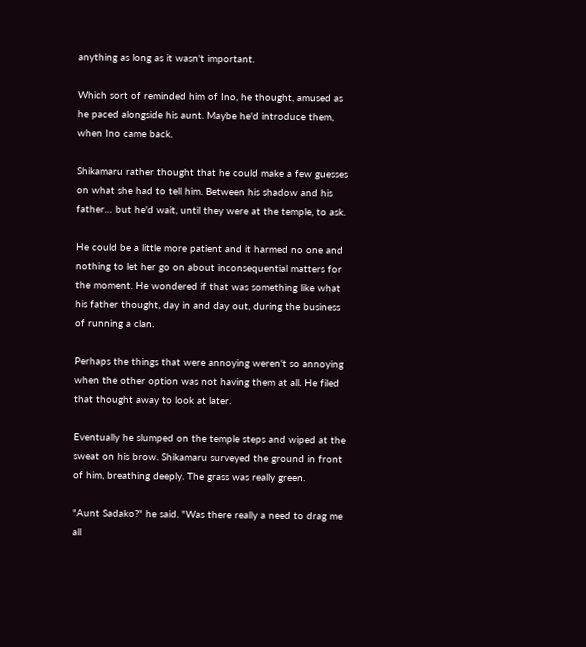anything as long as it wasn't important.

Which sort of reminded him of Ino, he thought, amused as he paced alongside his aunt. Maybe he'd introduce them, when Ino came back.

Shikamaru rather thought that he could make a few guesses on what she had to tell him. Between his shadow and his father… but he'd wait, until they were at the temple, to ask.

He could be a little more patient and it harmed no one and nothing to let her go on about inconsequential matters for the moment. He wondered if that was something like what his father thought, day in and day out, during the business of running a clan.

Perhaps the things that were annoying weren't so annoying when the other option was not having them at all. He filed that thought away to look at later.

Eventually he slumped on the temple steps and wiped at the sweat on his brow. Shikamaru surveyed the ground in front of him, breathing deeply. The grass was really green.

"Aunt Sadako?" he said. "Was there really a need to drag me all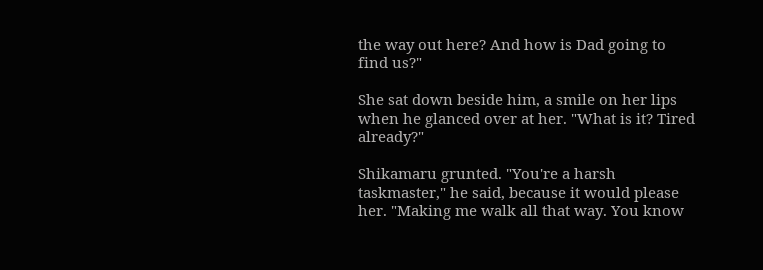the way out here? And how is Dad going to find us?"

She sat down beside him, a smile on her lips when he glanced over at her. "What is it? Tired already?"

Shikamaru grunted. "You're a harsh taskmaster," he said, because it would please her. "Making me walk all that way. You know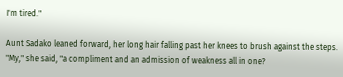I'm tired."

Aunt Sadako leaned forward, her long hair falling past her knees to brush against the steps. "My," she said, "a compliment and an admission of weakness all in one?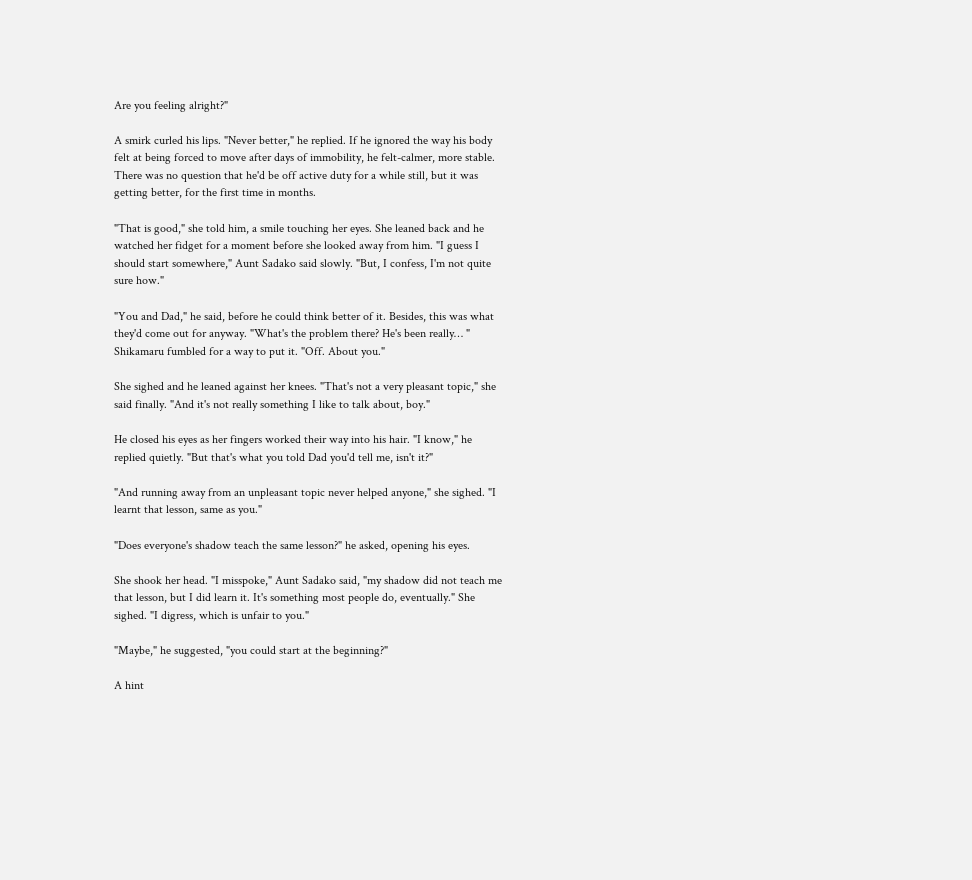Are you feeling alright?"

A smirk curled his lips. "Never better," he replied. If he ignored the way his body felt at being forced to move after days of immobility, he felt-calmer, more stable. There was no question that he'd be off active duty for a while still, but it was getting better, for the first time in months.

"That is good," she told him, a smile touching her eyes. She leaned back and he watched her fidget for a moment before she looked away from him. "I guess I should start somewhere," Aunt Sadako said slowly. "But, I confess, I'm not quite sure how."

"You and Dad," he said, before he could think better of it. Besides, this was what they'd come out for anyway. "What's the problem there? He's been really… " Shikamaru fumbled for a way to put it. "Off. About you."

She sighed and he leaned against her knees. "That's not a very pleasant topic," she said finally. "And it's not really something I like to talk about, boy."

He closed his eyes as her fingers worked their way into his hair. "I know," he replied quietly. "But that's what you told Dad you'd tell me, isn't it?"

"And running away from an unpleasant topic never helped anyone," she sighed. "I learnt that lesson, same as you."

"Does everyone's shadow teach the same lesson?" he asked, opening his eyes.

She shook her head. "I misspoke," Aunt Sadako said, "my shadow did not teach me that lesson, but I did learn it. It's something most people do, eventually." She sighed. "I digress, which is unfair to you."

"Maybe," he suggested, "you could start at the beginning?"

A hint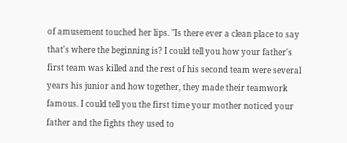of amusement touched her lips. "Is there ever a clean place to say that's where the beginning is? I could tell you how your father's first team was killed and the rest of his second team were several years his junior and how together, they made their teamwork famous. I could tell you the first time your mother noticed your father and the fights they used to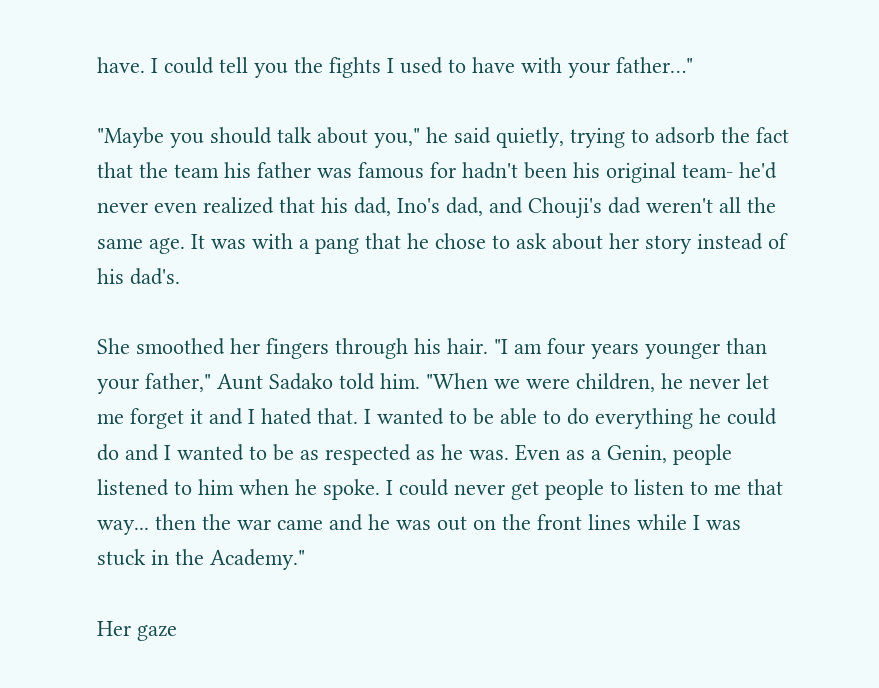have. I could tell you the fights I used to have with your father…"

"Maybe you should talk about you," he said quietly, trying to adsorb the fact that the team his father was famous for hadn't been his original team- he'd never even realized that his dad, Ino's dad, and Chouji's dad weren't all the same age. It was with a pang that he chose to ask about her story instead of his dad's.

She smoothed her fingers through his hair. "I am four years younger than your father," Aunt Sadako told him. "When we were children, he never let me forget it and I hated that. I wanted to be able to do everything he could do and I wanted to be as respected as he was. Even as a Genin, people listened to him when he spoke. I could never get people to listen to me that way... then the war came and he was out on the front lines while I was stuck in the Academy."

Her gaze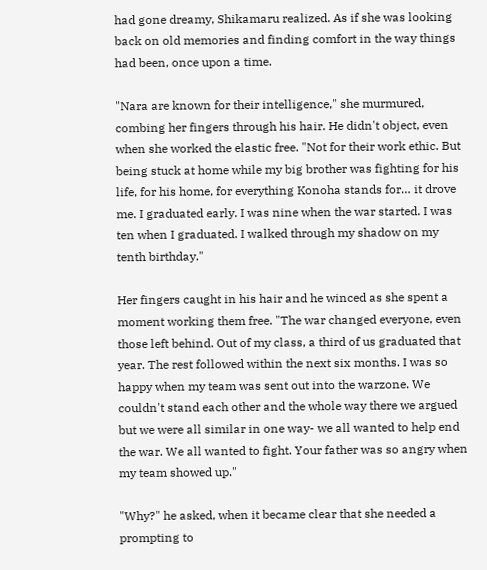had gone dreamy, Shikamaru realized. As if she was looking back on old memories and finding comfort in the way things had been, once upon a time.

"Nara are known for their intelligence," she murmured, combing her fingers through his hair. He didn't object, even when she worked the elastic free. "Not for their work ethic. But being stuck at home while my big brother was fighting for his life, for his home, for everything Konoha stands for… it drove me. I graduated early. I was nine when the war started. I was ten when I graduated. I walked through my shadow on my tenth birthday."

Her fingers caught in his hair and he winced as she spent a moment working them free. "The war changed everyone, even those left behind. Out of my class, a third of us graduated that year. The rest followed within the next six months. I was so happy when my team was sent out into the warzone. We couldn't stand each other and the whole way there we argued but we were all similar in one way- we all wanted to help end the war. We all wanted to fight. Your father was so angry when my team showed up."

"Why?" he asked, when it became clear that she needed a prompting to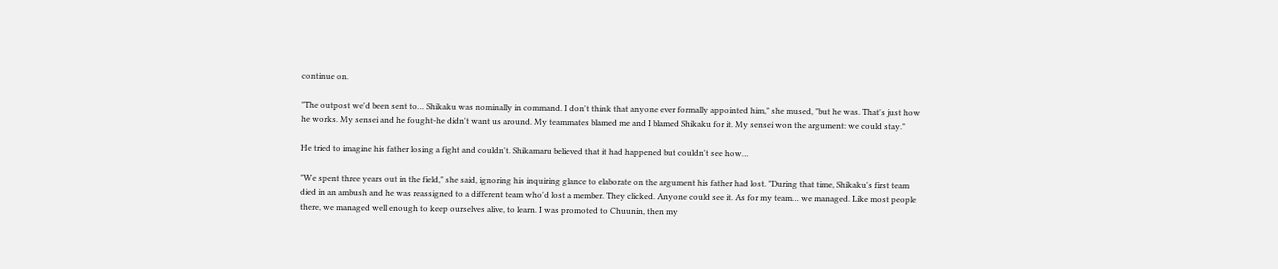continue on.

"The outpost we'd been sent to… Shikaku was nominally in command. I don't think that anyone ever formally appointed him," she mused, "but he was. That's just how he works. My sensei and he fought-he didn't want us around. My teammates blamed me and I blamed Shikaku for it. My sensei won the argument: we could stay."

He tried to imagine his father losing a fight and couldn't. Shikamaru believed that it had happened but couldn't see how…

"We spent three years out in the field," she said, ignoring his inquiring glance to elaborate on the argument his father had lost. "During that time, Shikaku's first team died in an ambush and he was reassigned to a different team who'd lost a member. They clicked. Anyone could see it. As for my team… we managed. Like most people there, we managed well enough to keep ourselves alive, to learn. I was promoted to Chuunin, then my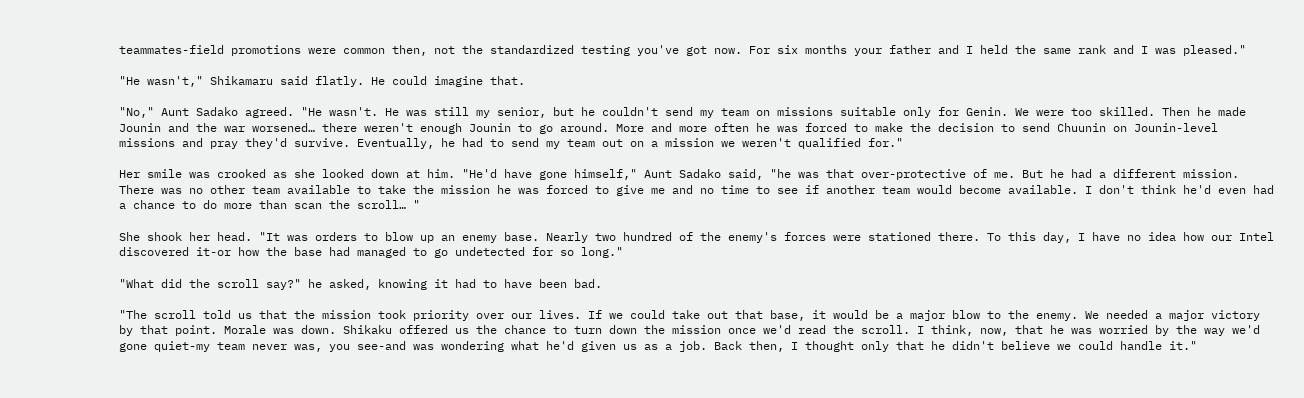teammates-field promotions were common then, not the standardized testing you've got now. For six months your father and I held the same rank and I was pleased."

"He wasn't," Shikamaru said flatly. He could imagine that.

"No," Aunt Sadako agreed. "He wasn't. He was still my senior, but he couldn't send my team on missions suitable only for Genin. We were too skilled. Then he made Jounin and the war worsened… there weren't enough Jounin to go around. More and more often he was forced to make the decision to send Chuunin on Jounin-level missions and pray they'd survive. Eventually, he had to send my team out on a mission we weren't qualified for."

Her smile was crooked as she looked down at him. "He'd have gone himself," Aunt Sadako said, "he was that over-protective of me. But he had a different mission. There was no other team available to take the mission he was forced to give me and no time to see if another team would become available. I don't think he'd even had a chance to do more than scan the scroll… "

She shook her head. "It was orders to blow up an enemy base. Nearly two hundred of the enemy's forces were stationed there. To this day, I have no idea how our Intel discovered it-or how the base had managed to go undetected for so long."

"What did the scroll say?" he asked, knowing it had to have been bad.

"The scroll told us that the mission took priority over our lives. If we could take out that base, it would be a major blow to the enemy. We needed a major victory by that point. Morale was down. Shikaku offered us the chance to turn down the mission once we'd read the scroll. I think, now, that he was worried by the way we'd gone quiet-my team never was, you see-and was wondering what he'd given us as a job. Back then, I thought only that he didn't believe we could handle it."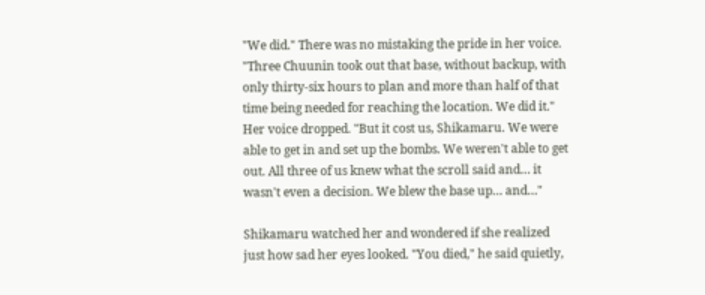"We did." There was no mistaking the pride in her voice. "Three Chuunin took out that base, without backup, with only thirty-six hours to plan and more than half of that time being needed for reaching the location. We did it." Her voice dropped. "But it cost us, Shikamaru. We were able to get in and set up the bombs. We weren't able to get out. All three of us knew what the scroll said and… it wasn't even a decision. We blew the base up… and…"

Shikamaru watched her and wondered if she realized just how sad her eyes looked. "You died," he said quietly,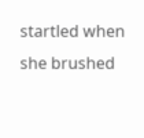startled when she brushed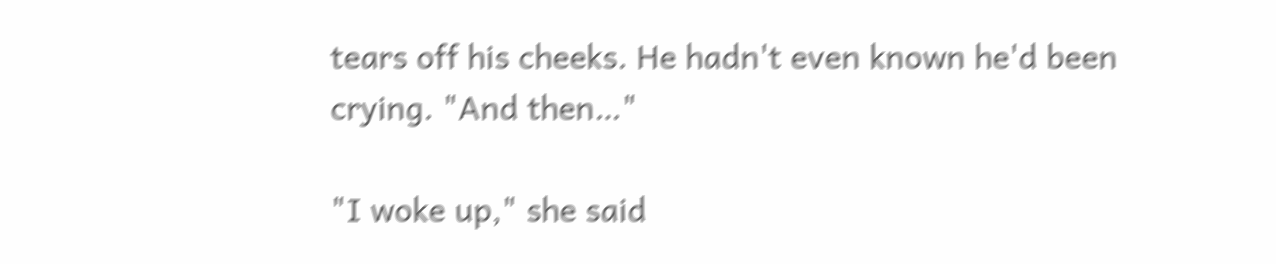tears off his cheeks. He hadn't even known he'd been crying. "And then…"

"I woke up," she said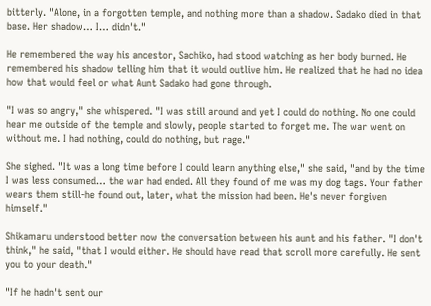bitterly. "Alone, in a forgotten temple, and nothing more than a shadow. Sadako died in that base. Her shadow… I… didn't."

He remembered the way his ancestor, Sachiko, had stood watching as her body burned. He remembered his shadow telling him that it would outlive him. He realized that he had no idea how that would feel or what Aunt Sadako had gone through.

"I was so angry," she whispered. "I was still around and yet I could do nothing. No one could hear me outside of the temple and slowly, people started to forget me. The war went on without me. I had nothing, could do nothing, but rage."

She sighed. "It was a long time before I could learn anything else," she said, "and by the time I was less consumed… the war had ended. All they found of me was my dog tags. Your father wears them still-he found out, later, what the mission had been. He's never forgiven himself."

Shikamaru understood better now the conversation between his aunt and his father. "I don't think," he said, "that I would either. He should have read that scroll more carefully. He sent you to your death."

"If he hadn't sent our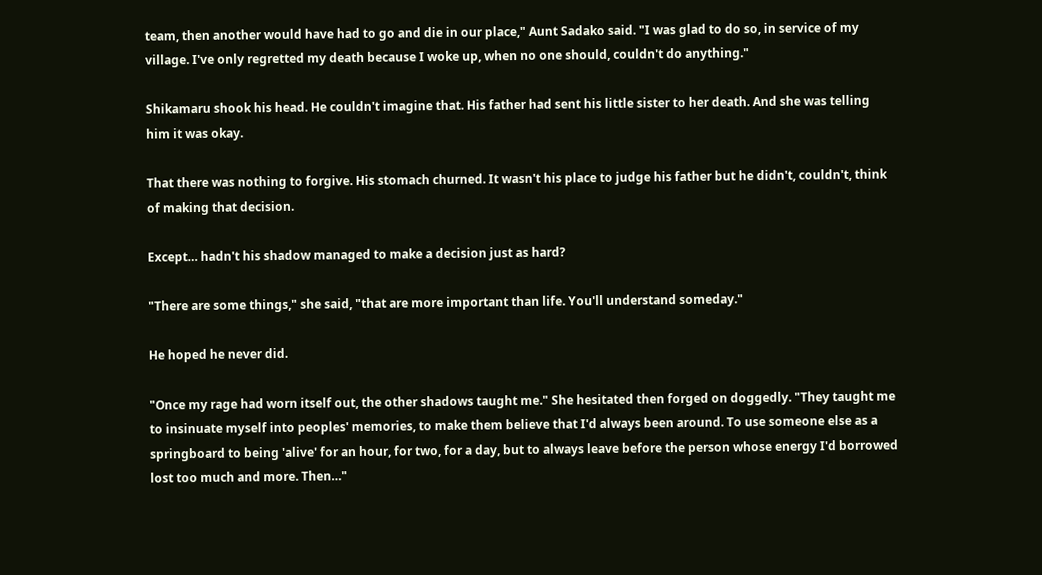team, then another would have had to go and die in our place," Aunt Sadako said. "I was glad to do so, in service of my village. I've only regretted my death because I woke up, when no one should, couldn't do anything."

Shikamaru shook his head. He couldn't imagine that. His father had sent his little sister to her death. And she was telling him it was okay.

That there was nothing to forgive. His stomach churned. It wasn't his place to judge his father but he didn't, couldn't, think of making that decision.

Except… hadn't his shadow managed to make a decision just as hard?

"There are some things," she said, "that are more important than life. You'll understand someday."

He hoped he never did.

"Once my rage had worn itself out, the other shadows taught me." She hesitated then forged on doggedly. "They taught me to insinuate myself into peoples' memories, to make them believe that I'd always been around. To use someone else as a springboard to being 'alive' for an hour, for two, for a day, but to always leave before the person whose energy I'd borrowed lost too much and more. Then…"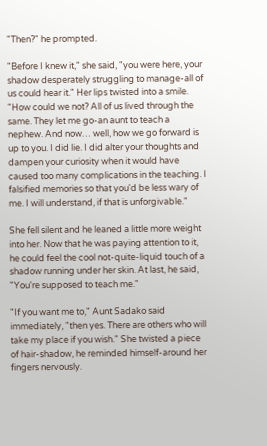"Then?" he prompted.

"Before I knew it," she said, "you were here, your shadow desperately struggling to manage-all of us could hear it." Her lips twisted into a smile. "How could we not? All of us lived through the same. They let me go-an aunt to teach a nephew. And now… well, how we go forward is up to you. I did lie. I did alter your thoughts and dampen your curiosity when it would have caused too many complications in the teaching. I falsified memories so that you'd be less wary of me. I will understand, if that is unforgivable."

She fell silent and he leaned a little more weight into her. Now that he was paying attention to it, he could feel the cool not-quite-liquid touch of a shadow running under her skin. At last, he said, "You're supposed to teach me."

"If you want me to," Aunt Sadako said immediately, "then yes. There are others who will take my place if you wish." She twisted a piece of hair-shadow, he reminded himself-around her fingers nervously.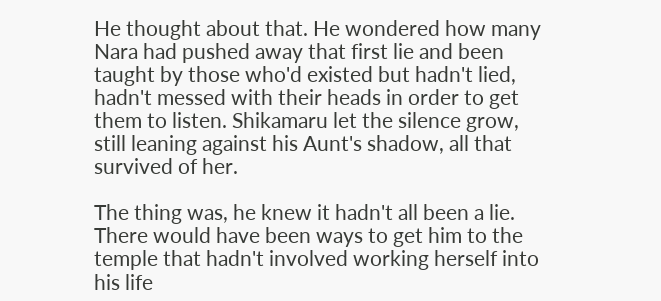He thought about that. He wondered how many Nara had pushed away that first lie and been taught by those who'd existed but hadn't lied, hadn't messed with their heads in order to get them to listen. Shikamaru let the silence grow, still leaning against his Aunt's shadow, all that survived of her.

The thing was, he knew it hadn't all been a lie. There would have been ways to get him to the temple that hadn't involved working herself into his life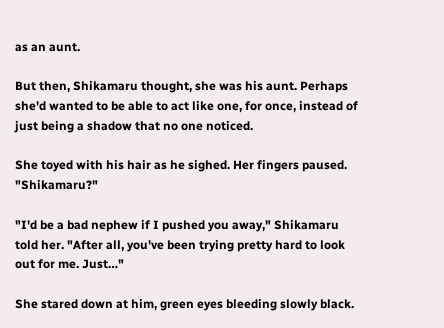as an aunt.

But then, Shikamaru thought, she was his aunt. Perhaps she'd wanted to be able to act like one, for once, instead of just being a shadow that no one noticed.

She toyed with his hair as he sighed. Her fingers paused. "Shikamaru?"

"I'd be a bad nephew if I pushed you away," Shikamaru told her. "After all, you've been trying pretty hard to look out for me. Just…"

She stared down at him, green eyes bleeding slowly black.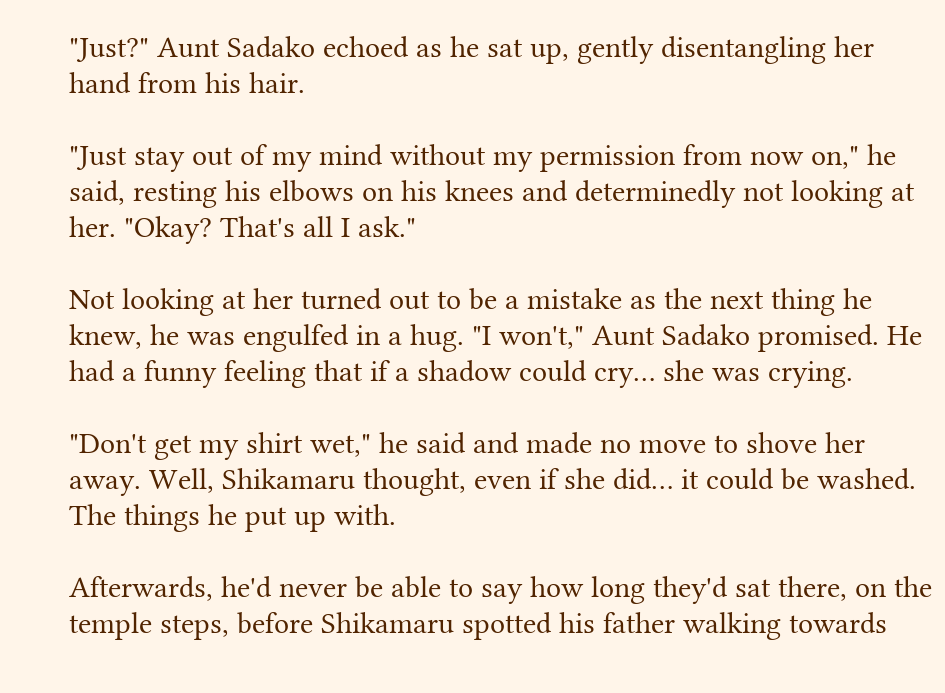"Just?" Aunt Sadako echoed as he sat up, gently disentangling her hand from his hair.

"Just stay out of my mind without my permission from now on," he said, resting his elbows on his knees and determinedly not looking at her. "Okay? That's all I ask."

Not looking at her turned out to be a mistake as the next thing he knew, he was engulfed in a hug. "I won't," Aunt Sadako promised. He had a funny feeling that if a shadow could cry… she was crying.

"Don't get my shirt wet," he said and made no move to shove her away. Well, Shikamaru thought, even if she did… it could be washed. The things he put up with.

Afterwards, he'd never be able to say how long they'd sat there, on the temple steps, before Shikamaru spotted his father walking towards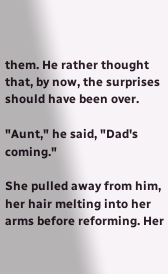them. He rather thought that, by now, the surprises should have been over.

"Aunt," he said, "Dad's coming."

She pulled away from him, her hair melting into her arms before reforming. Her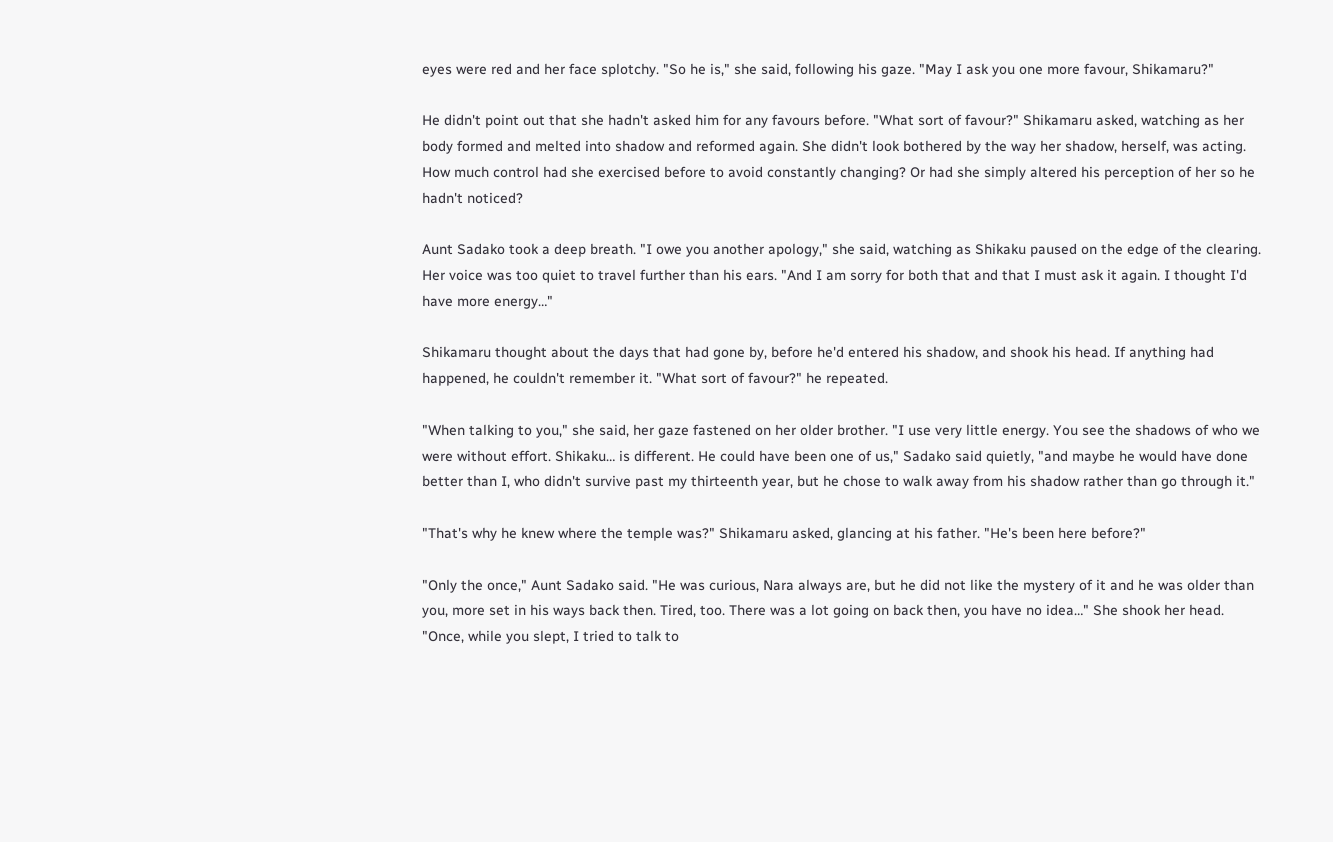eyes were red and her face splotchy. "So he is," she said, following his gaze. "May I ask you one more favour, Shikamaru?"

He didn't point out that she hadn't asked him for any favours before. "What sort of favour?" Shikamaru asked, watching as her body formed and melted into shadow and reformed again. She didn't look bothered by the way her shadow, herself, was acting. How much control had she exercised before to avoid constantly changing? Or had she simply altered his perception of her so he hadn't noticed?

Aunt Sadako took a deep breath. "I owe you another apology," she said, watching as Shikaku paused on the edge of the clearing. Her voice was too quiet to travel further than his ears. "And I am sorry for both that and that I must ask it again. I thought I'd have more energy…"

Shikamaru thought about the days that had gone by, before he'd entered his shadow, and shook his head. If anything had happened, he couldn't remember it. "What sort of favour?" he repeated.

"When talking to you," she said, her gaze fastened on her older brother. "I use very little energy. You see the shadows of who we were without effort. Shikaku… is different. He could have been one of us," Sadako said quietly, "and maybe he would have done better than I, who didn't survive past my thirteenth year, but he chose to walk away from his shadow rather than go through it."

"That's why he knew where the temple was?" Shikamaru asked, glancing at his father. "He's been here before?"

"Only the once," Aunt Sadako said. "He was curious, Nara always are, but he did not like the mystery of it and he was older than you, more set in his ways back then. Tired, too. There was a lot going on back then, you have no idea…" She shook her head. "Once, while you slept, I tried to talk to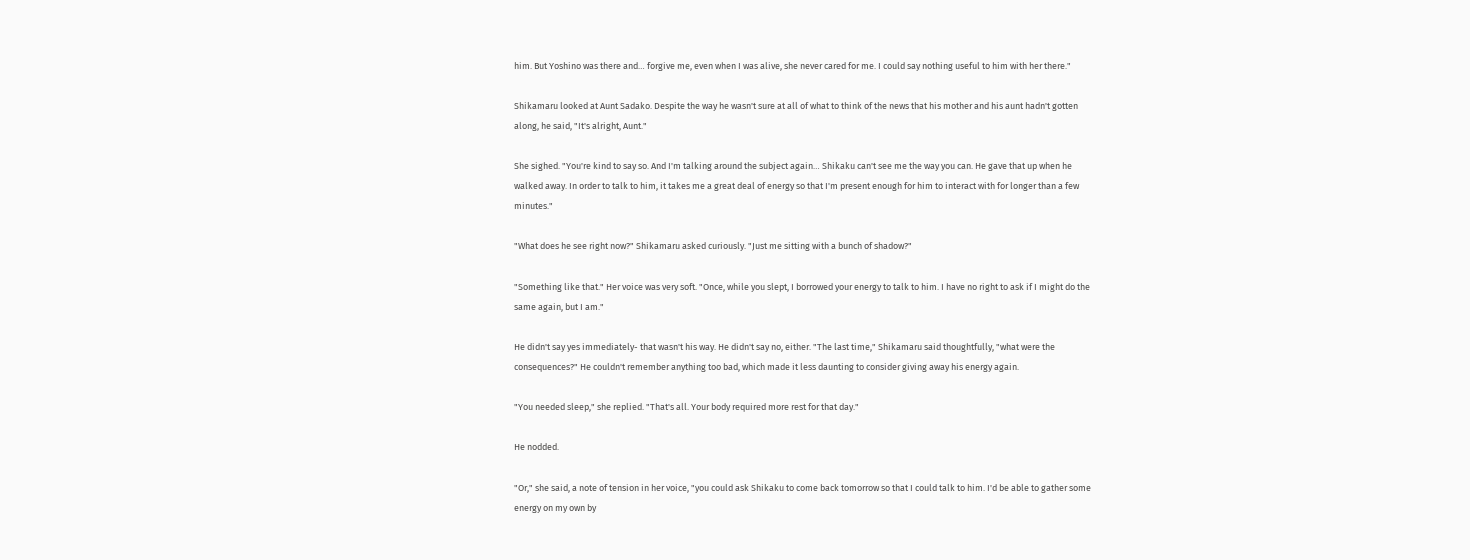him. But Yoshino was there and… forgive me, even when I was alive, she never cared for me. I could say nothing useful to him with her there."

Shikamaru looked at Aunt Sadako. Despite the way he wasn't sure at all of what to think of the news that his mother and his aunt hadn't gotten along, he said, "It's alright, Aunt."

She sighed. "You're kind to say so. And I'm talking around the subject again… Shikaku can't see me the way you can. He gave that up when he walked away. In order to talk to him, it takes me a great deal of energy so that I'm present enough for him to interact with for longer than a few minutes."

"What does he see right now?" Shikamaru asked curiously. "Just me sitting with a bunch of shadow?"

"Something like that." Her voice was very soft. "Once, while you slept, I borrowed your energy to talk to him. I have no right to ask if I might do the same again, but I am."

He didn't say yes immediately- that wasn't his way. He didn't say no, either. "The last time," Shikamaru said thoughtfully, "what were the consequences?" He couldn't remember anything too bad, which made it less daunting to consider giving away his energy again.

"You needed sleep," she replied. "That's all. Your body required more rest for that day."

He nodded.

"Or," she said, a note of tension in her voice, "you could ask Shikaku to come back tomorrow so that I could talk to him. I'd be able to gather some energy on my own by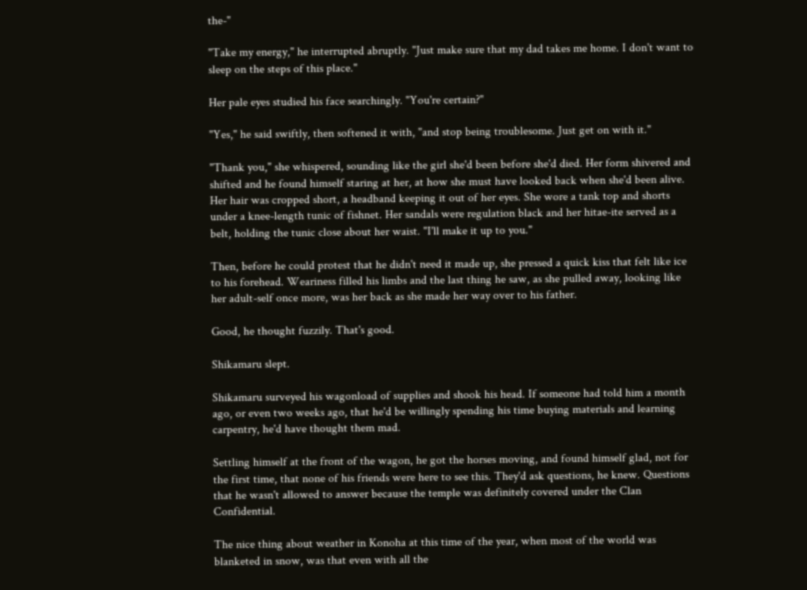the-"

"Take my energy," he interrupted abruptly. "Just make sure that my dad takes me home. I don't want to sleep on the steps of this place."

Her pale eyes studied his face searchingly. "You're certain?"

"Yes," he said swiftly, then softened it with, "and stop being troublesome. Just get on with it."

"Thank you," she whispered, sounding like the girl she'd been before she'd died. Her form shivered and shifted and he found himself staring at her, at how she must have looked back when she'd been alive. Her hair was cropped short, a headband keeping it out of her eyes. She wore a tank top and shorts under a knee-length tunic of fishnet. Her sandals were regulation black and her hitae-ite served as a belt, holding the tunic close about her waist. "I'll make it up to you."

Then, before he could protest that he didn't need it made up, she pressed a quick kiss that felt like ice to his forehead. Weariness filled his limbs and the last thing he saw, as she pulled away, looking like her adult-self once more, was her back as she made her way over to his father.

Good, he thought fuzzily. That's good.

Shikamaru slept.

Shikamaru surveyed his wagonload of supplies and shook his head. If someone had told him a month ago, or even two weeks ago, that he'd be willingly spending his time buying materials and learning carpentry, he'd have thought them mad.

Settling himself at the front of the wagon, he got the horses moving, and found himself glad, not for the first time, that none of his friends were here to see this. They'd ask questions, he knew. Questions that he wasn't allowed to answer because the temple was definitely covered under the Clan Confidential.

The nice thing about weather in Konoha at this time of the year, when most of the world was blanketed in snow, was that even with all the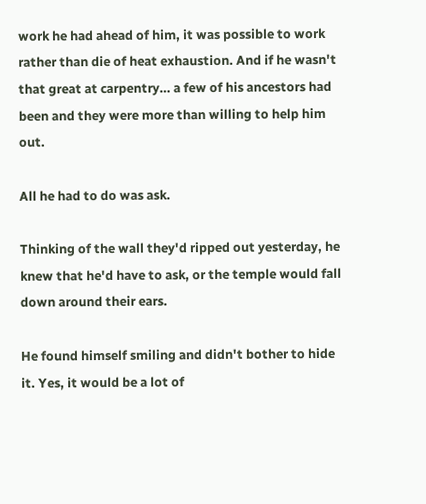work he had ahead of him, it was possible to work rather than die of heat exhaustion. And if he wasn't that great at carpentry… a few of his ancestors had been and they were more than willing to help him out.

All he had to do was ask.

Thinking of the wall they'd ripped out yesterday, he knew that he'd have to ask, or the temple would fall down around their ears.

He found himself smiling and didn't bother to hide it. Yes, it would be a lot of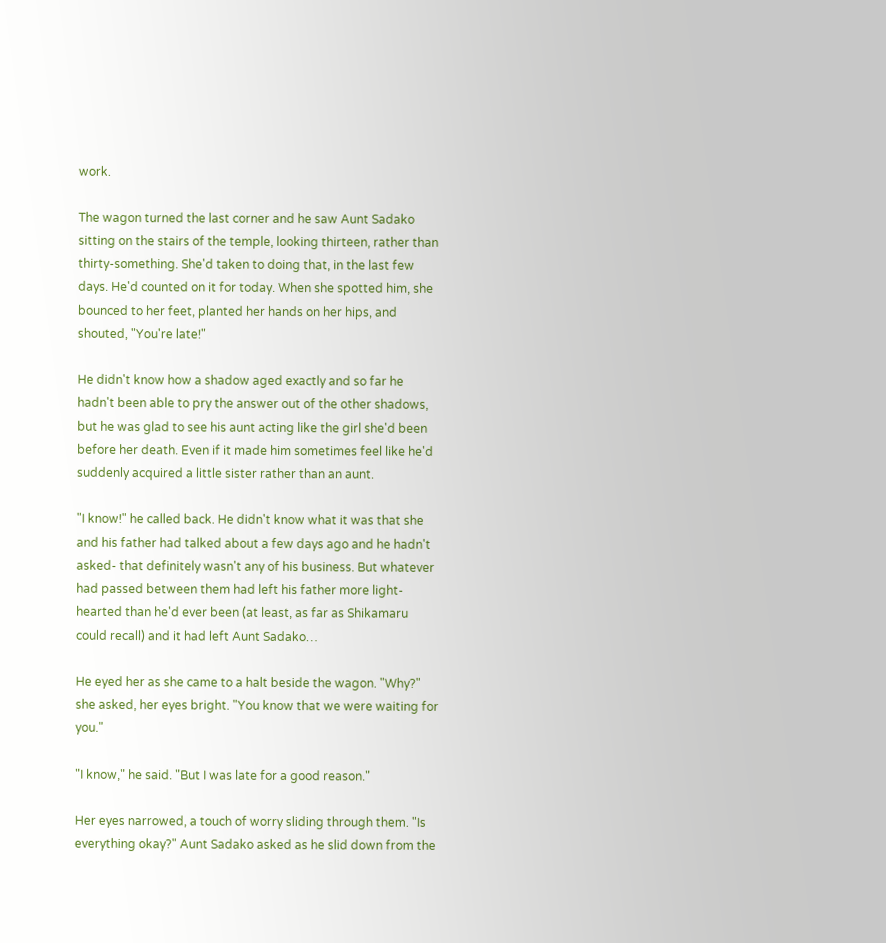work.

The wagon turned the last corner and he saw Aunt Sadako sitting on the stairs of the temple, looking thirteen, rather than thirty-something. She'd taken to doing that, in the last few days. He'd counted on it for today. When she spotted him, she bounced to her feet, planted her hands on her hips, and shouted, "You're late!"

He didn't know how a shadow aged exactly and so far he hadn't been able to pry the answer out of the other shadows, but he was glad to see his aunt acting like the girl she'd been before her death. Even if it made him sometimes feel like he'd suddenly acquired a little sister rather than an aunt.

"I know!" he called back. He didn't know what it was that she and his father had talked about a few days ago and he hadn't asked- that definitely wasn't any of his business. But whatever had passed between them had left his father more light-hearted than he'd ever been (at least, as far as Shikamaru could recall) and it had left Aunt Sadako…

He eyed her as she came to a halt beside the wagon. "Why?" she asked, her eyes bright. "You know that we were waiting for you."

"I know," he said. "But I was late for a good reason."

Her eyes narrowed, a touch of worry sliding through them. "Is everything okay?" Aunt Sadako asked as he slid down from the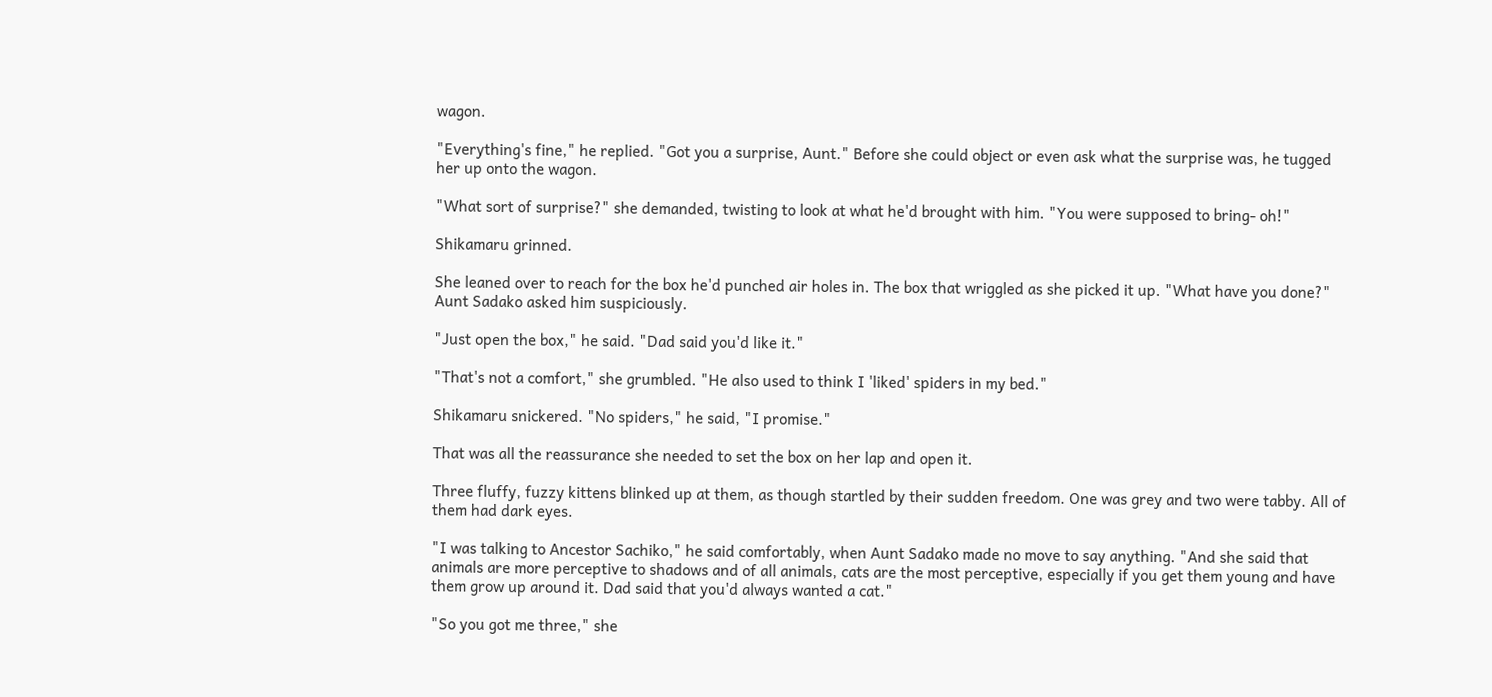wagon.

"Everything's fine," he replied. "Got you a surprise, Aunt." Before she could object or even ask what the surprise was, he tugged her up onto the wagon.

"What sort of surprise?" she demanded, twisting to look at what he'd brought with him. "You were supposed to bring- oh!"

Shikamaru grinned.

She leaned over to reach for the box he'd punched air holes in. The box that wriggled as she picked it up. "What have you done?" Aunt Sadako asked him suspiciously.

"Just open the box," he said. "Dad said you'd like it."

"That's not a comfort," she grumbled. "He also used to think I 'liked' spiders in my bed."

Shikamaru snickered. "No spiders," he said, "I promise."

That was all the reassurance she needed to set the box on her lap and open it.

Three fluffy, fuzzy kittens blinked up at them, as though startled by their sudden freedom. One was grey and two were tabby. All of them had dark eyes.

"I was talking to Ancestor Sachiko," he said comfortably, when Aunt Sadako made no move to say anything. "And she said that animals are more perceptive to shadows and of all animals, cats are the most perceptive, especially if you get them young and have them grow up around it. Dad said that you'd always wanted a cat."

"So you got me three," she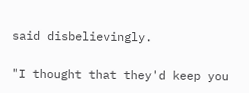said disbelievingly.

"I thought that they'd keep you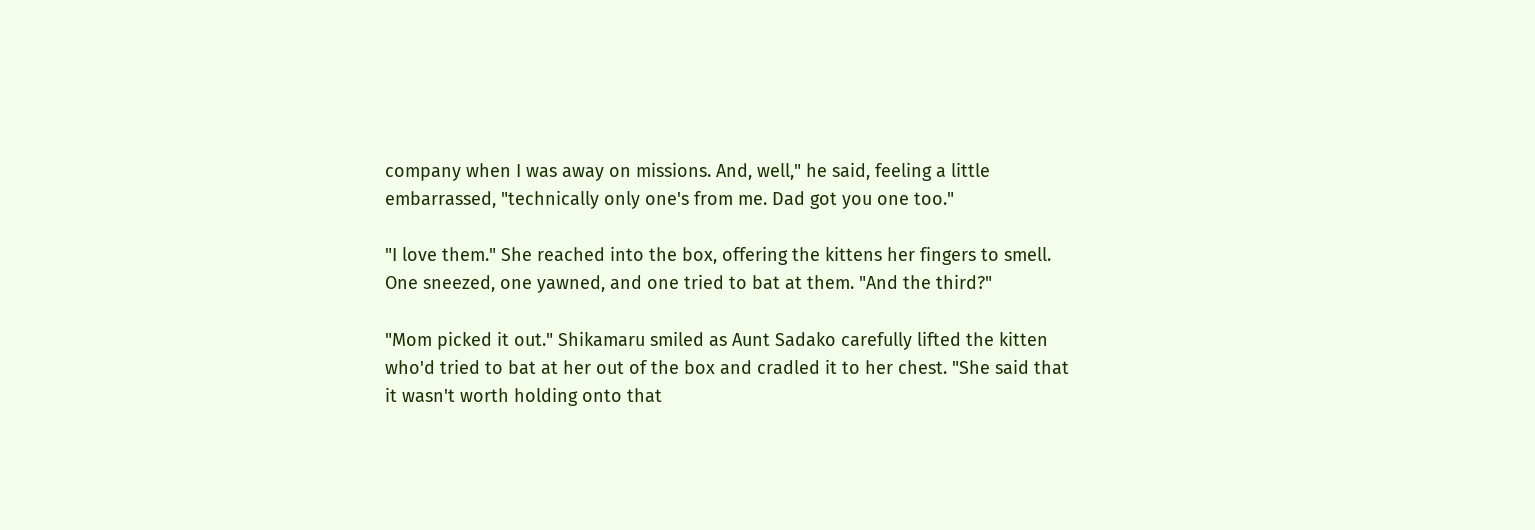company when I was away on missions. And, well," he said, feeling a little embarrassed, "technically only one's from me. Dad got you one too."

"I love them." She reached into the box, offering the kittens her fingers to smell. One sneezed, one yawned, and one tried to bat at them. "And the third?"

"Mom picked it out." Shikamaru smiled as Aunt Sadako carefully lifted the kitten who'd tried to bat at her out of the box and cradled it to her chest. "She said that it wasn't worth holding onto that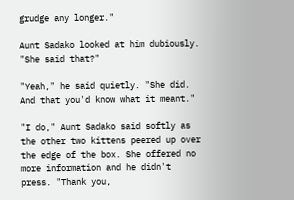grudge any longer."

Aunt Sadako looked at him dubiously. "She said that?"

"Yeah," he said quietly. "She did. And that you'd know what it meant."

"I do," Aunt Sadako said softly as the other two kittens peered up over the edge of the box. She offered no more information and he didn't press. "Thank you,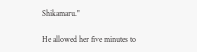Shikamaru."

He allowed her five minutes to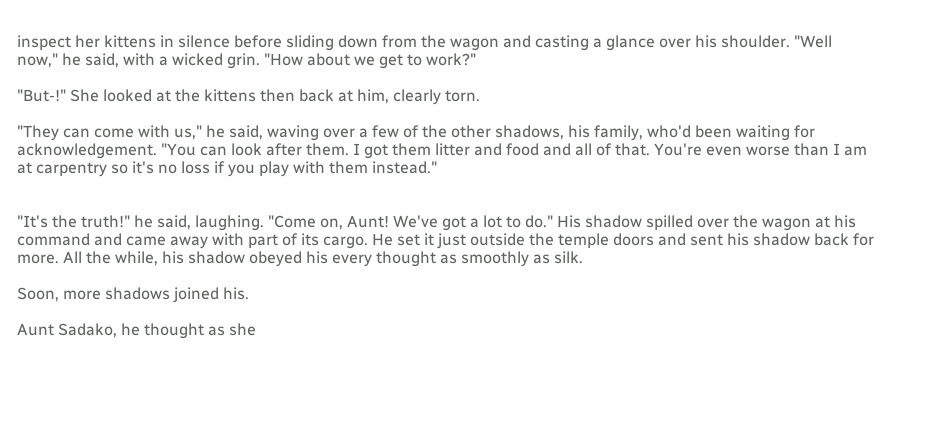inspect her kittens in silence before sliding down from the wagon and casting a glance over his shoulder. "Well now," he said, with a wicked grin. "How about we get to work?"

"But-!" She looked at the kittens then back at him, clearly torn.

"They can come with us," he said, waving over a few of the other shadows, his family, who'd been waiting for acknowledgement. "You can look after them. I got them litter and food and all of that. You're even worse than I am at carpentry so it's no loss if you play with them instead."


"It's the truth!" he said, laughing. "Come on, Aunt! We've got a lot to do." His shadow spilled over the wagon at his command and came away with part of its cargo. He set it just outside the temple doors and sent his shadow back for more. All the while, his shadow obeyed his every thought as smoothly as silk.

Soon, more shadows joined his.

Aunt Sadako, he thought as she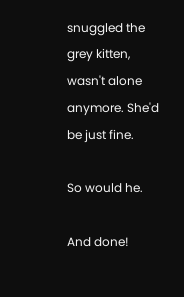snuggled the grey kitten, wasn't alone anymore. She'd be just fine.

So would he.

And done!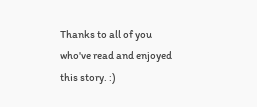Thanks to all of you who've read and enjoyed this story. :)